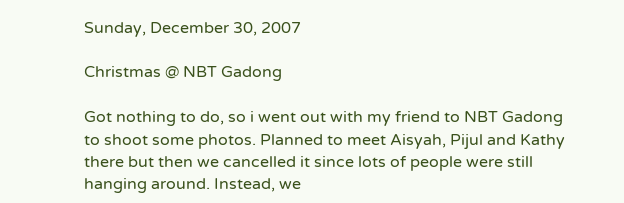Sunday, December 30, 2007

Christmas @ NBT Gadong

Got nothing to do, so i went out with my friend to NBT Gadong to shoot some photos. Planned to meet Aisyah, Pijul and Kathy there but then we cancelled it since lots of people were still hanging around. Instead, we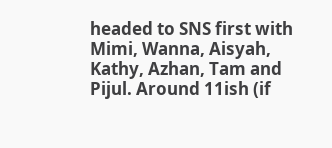headed to SNS first with Mimi, Wanna, Aisyah, Kathy, Azhan, Tam and Pijul. Around 11ish (if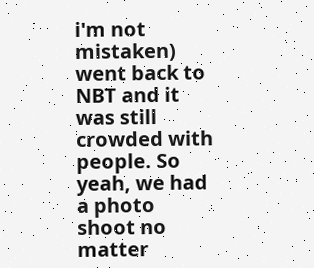i'm not mistaken) went back to NBT and it was still crowded with people. So yeah, we had a photo shoot no matter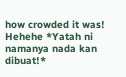how crowded it was! Hehehe *Yatah ni namanya nada kan dibuat!*